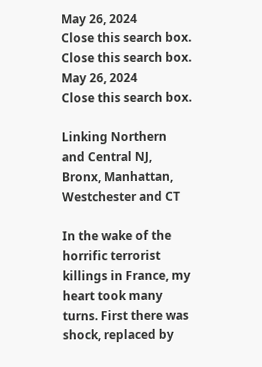May 26, 2024
Close this search box.
Close this search box.
May 26, 2024
Close this search box.

Linking Northern and Central NJ, Bronx, Manhattan, Westchester and CT

In the wake of the horrific terrorist killings in France, my heart took many turns. First there was shock, replaced by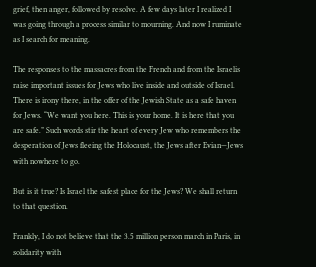grief, then anger, followed by resolve. A few days later I realized I was going through a process similar to mourning. And now I ruminate as I search for meaning.

The responses to the massacres from the French and from the Israelis raise important issues for Jews who live inside and outside of Israel. There is irony there, in the offer of the Jewish State as a safe haven for Jews. “We want you here. This is your home. It is here that you are safe.” Such words stir the heart of every Jew who remembers the desperation of Jews fleeing the Holocaust, the Jews after Evian—Jews with nowhere to go.

But is it true? Is Israel the safest place for the Jews? We shall return to that question.

Frankly, I do not believe that the 3.5 million person march in Paris, in solidarity with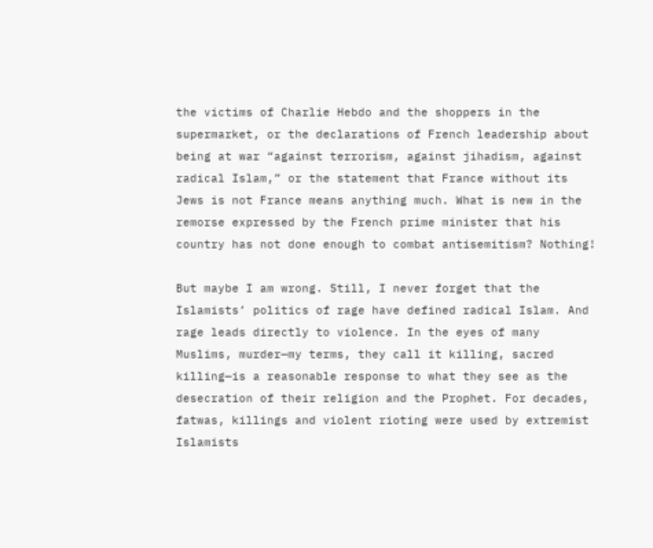the victims of Charlie Hebdo and the shoppers in the supermarket, or the declarations of French leadership about being at war “against terrorism, against jihadism, against radical Islam,” or the statement that France without its Jews is not France means anything much. What is new in the remorse expressed by the French prime minister that his country has not done enough to combat antisemitism? Nothing!

But maybe I am wrong. Still, I never forget that the Islamists’ politics of rage have defined radical Islam. And rage leads directly to violence. In the eyes of many Muslims, murder—my terms, they call it killing, sacred killing—is a reasonable response to what they see as the desecration of their religion and the Prophet. For decades, fatwas, killings and violent rioting were used by extremist Islamists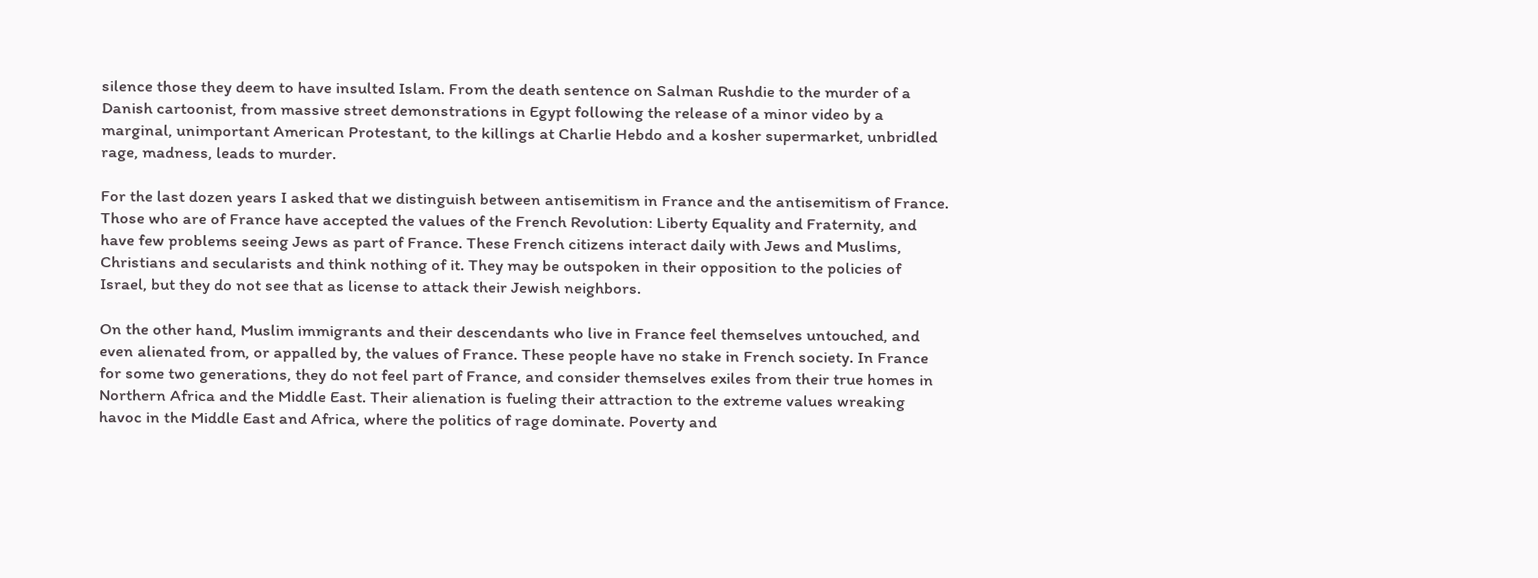silence those they deem to have insulted Islam. From the death sentence on Salman Rushdie to the murder of a Danish cartoonist, from massive street demonstrations in Egypt following the release of a minor video by a marginal, unimportant American Protestant, to the killings at Charlie Hebdo and a kosher supermarket, unbridled rage, madness, leads to murder.

For the last dozen years I asked that we distinguish between antisemitism in France and the antisemitism of France. Those who are of France have accepted the values of the French Revolution: Liberty Equality and Fraternity, and have few problems seeing Jews as part of France. These French citizens interact daily with Jews and Muslims, Christians and secularists and think nothing of it. They may be outspoken in their opposition to the policies of Israel, but they do not see that as license to attack their Jewish neighbors.

On the other hand, Muslim immigrants and their descendants who live in France feel themselves untouched, and even alienated from, or appalled by, the values of France. These people have no stake in French society. In France for some two generations, they do not feel part of France, and consider themselves exiles from their true homes in Northern Africa and the Middle East. Their alienation is fueling their attraction to the extreme values wreaking havoc in the Middle East and Africa, where the politics of rage dominate. Poverty and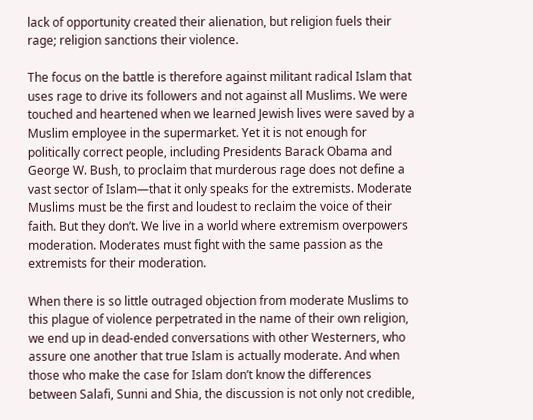lack of opportunity created their alienation, but religion fuels their rage; religion sanctions their violence.

The focus on the battle is therefore against militant radical Islam that uses rage to drive its followers and not against all Muslims. We were touched and heartened when we learned Jewish lives were saved by a Muslim employee in the supermarket. Yet it is not enough for politically correct people, including Presidents Barack Obama and George W. Bush, to proclaim that murderous rage does not define a vast sector of Islam—that it only speaks for the extremists. Moderate Muslims must be the first and loudest to reclaim the voice of their faith. But they don’t. We live in a world where extremism overpowers moderation. Moderates must fight with the same passion as the extremists for their moderation.

When there is so little outraged objection from moderate Muslims to this plague of violence perpetrated in the name of their own religion, we end up in dead-ended conversations with other Westerners, who assure one another that true Islam is actually moderate. And when those who make the case for Islam don’t know the differences between Salafi, Sunni and Shia, the discussion is not only not credible,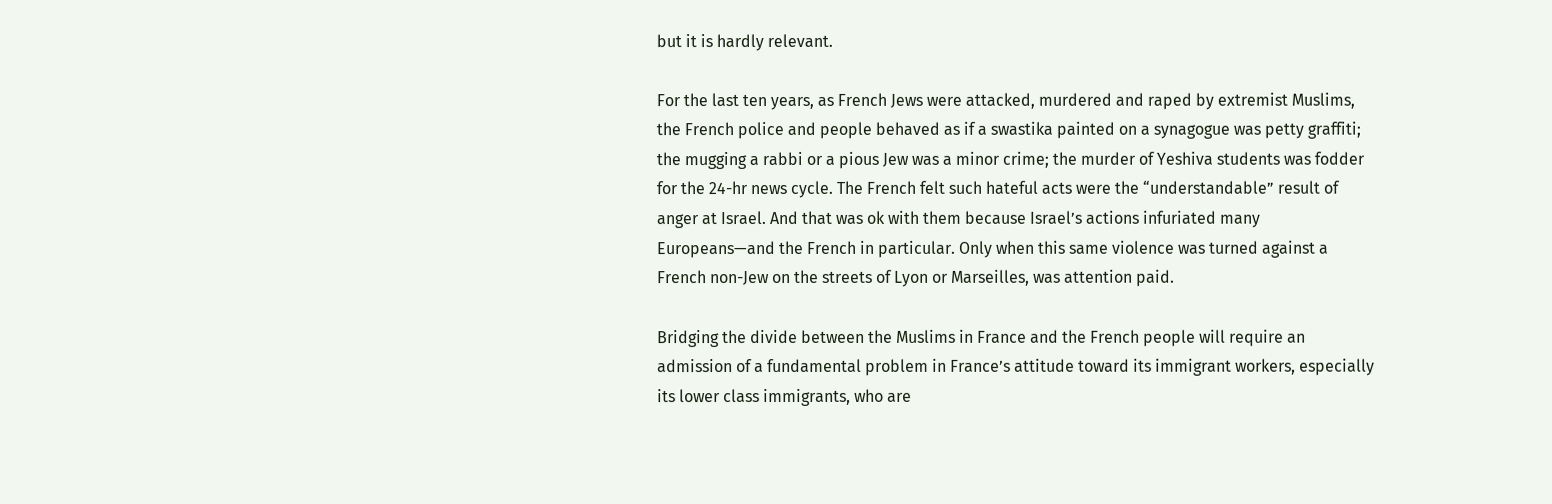but it is hardly relevant.

For the last ten years, as French Jews were attacked, murdered and raped by extremist Muslims, the French police and people behaved as if a swastika painted on a synagogue was petty graffiti; the mugging a rabbi or a pious Jew was a minor crime; the murder of Yeshiva students was fodder for the 24-hr news cycle. The French felt such hateful acts were the “understandable” result of anger at Israel. And that was ok with them because Israel’s actions infuriated many Europeans—and the French in particular. Only when this same violence was turned against a French non-Jew on the streets of Lyon or Marseilles, was attention paid.

Bridging the divide between the Muslims in France and the French people will require an admission of a fundamental problem in France’s attitude toward its immigrant workers, especially its lower class immigrants, who are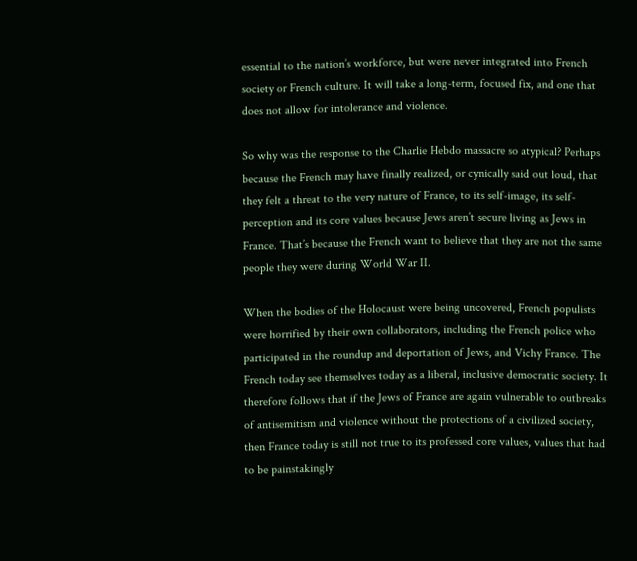essential to the nation’s workforce, but were never integrated into French society or French culture. It will take a long-term, focused fix, and one that does not allow for intolerance and violence.

So why was the response to the Charlie Hebdo massacre so atypical? Perhaps because the French may have finally realized, or cynically said out loud, that they felt a threat to the very nature of France, to its self-image, its self-perception and its core values because Jews aren’t secure living as Jews in France. That’s because the French want to believe that they are not the same people they were during World War II.

When the bodies of the Holocaust were being uncovered, French populists were horrified by their own collaborators, including the French police who participated in the roundup and deportation of Jews, and Vichy France. The French today see themselves today as a liberal, inclusive democratic society. It therefore follows that if the Jews of France are again vulnerable to outbreaks of antisemitism and violence without the protections of a civilized society, then France today is still not true to its professed core values, values that had to be painstakingly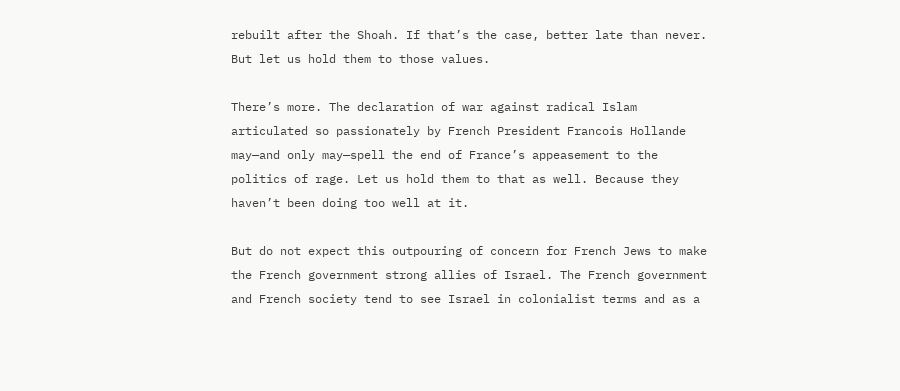rebuilt after the Shoah. If that’s the case, better late than never. But let us hold them to those values.

There’s more. The declaration of war against radical Islam articulated so passionately by French President Francois Hollande may—and only may—spell the end of France’s appeasement to the politics of rage. Let us hold them to that as well. Because they haven’t been doing too well at it.

But do not expect this outpouring of concern for French Jews to make the French government strong allies of Israel. The French government and French society tend to see Israel in colonialist terms and as a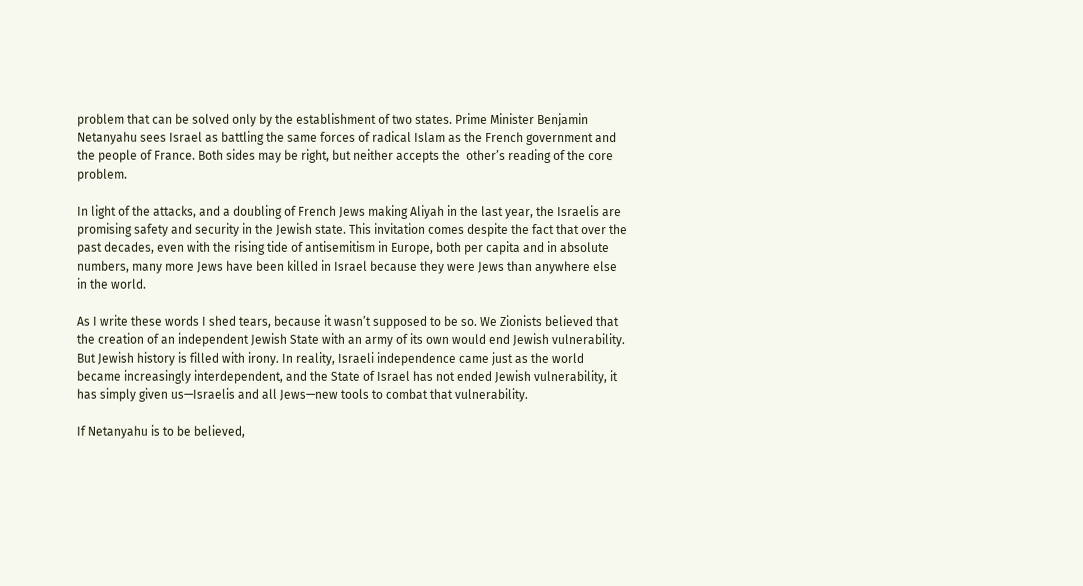problem that can be solved only by the establishment of two states. Prime Minister Benjamin Netanyahu sees Israel as battling the same forces of radical Islam as the French government and the people of France. Both sides may be right, but neither accepts the  other’s reading of the core problem.

In light of the attacks, and a doubling of French Jews making Aliyah in the last year, the Israelis are promising safety and security in the Jewish state. This invitation comes despite the fact that over the past decades, even with the rising tide of antisemitism in Europe, both per capita and in absolute numbers, many more Jews have been killed in Israel because they were Jews than anywhere else in the world.

As I write these words I shed tears, because it wasn’t supposed to be so. We Zionists believed that the creation of an independent Jewish State with an army of its own would end Jewish vulnerability. But Jewish history is filled with irony. In reality, Israeli independence came just as the world became increasingly interdependent, and the State of Israel has not ended Jewish vulnerability, it has simply given us—Israelis and all Jews—new tools to combat that vulnerability.

If Netanyahu is to be believed,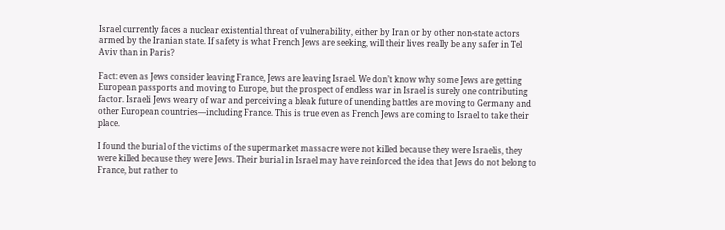Israel currently faces a nuclear existential threat of vulnerability, either by Iran or by other non-state actors armed by the Iranian state. If safety is what French Jews are seeking, will their lives really be any safer in Tel Aviv than in Paris?

Fact: even as Jews consider leaving France, Jews are leaving Israel. We don’t know why some Jews are getting European passports and moving to Europe, but the prospect of endless war in Israel is surely one contributing factor. Israeli Jews weary of war and perceiving a bleak future of unending battles are moving to Germany and other European countries—including France. This is true even as French Jews are coming to Israel to take their place.

I found the burial of the victims of the supermarket massacre were not killed because they were Israelis, they were killed because they were Jews. Their burial in Israel may have reinforced the idea that Jews do not belong to France, but rather to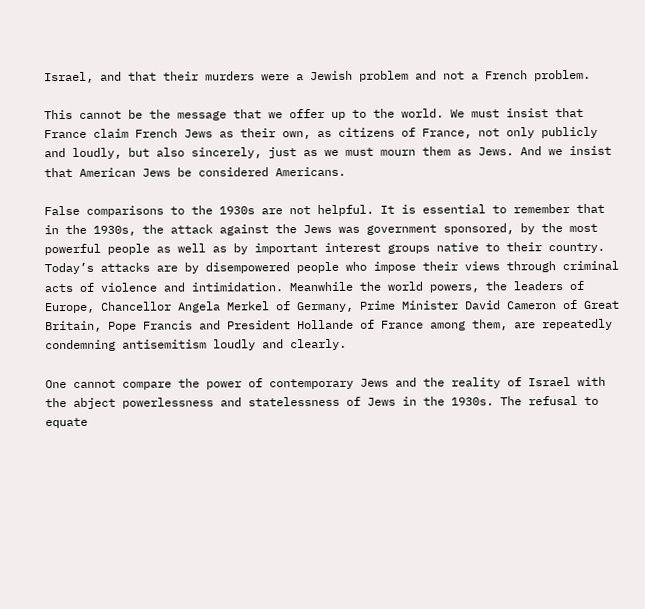Israel, and that their murders were a Jewish problem and not a French problem.

This cannot be the message that we offer up to the world. We must insist that France claim French Jews as their own, as citizens of France, not only publicly and loudly, but also sincerely, just as we must mourn them as Jews. And we insist that American Jews be considered Americans.

False comparisons to the 1930s are not helpful. It is essential to remember that in the 1930s, the attack against the Jews was government sponsored, by the most powerful people as well as by important interest groups native to their country. Today’s attacks are by disempowered people who impose their views through criminal acts of violence and intimidation. Meanwhile the world powers, the leaders of Europe, Chancellor Angela Merkel of Germany, Prime Minister David Cameron of Great Britain, Pope Francis and President Hollande of France among them, are repeatedly condemning antisemitism loudly and clearly.

One cannot compare the power of contemporary Jews and the reality of Israel with the abject powerlessness and statelessness of Jews in the 1930s. The refusal to equate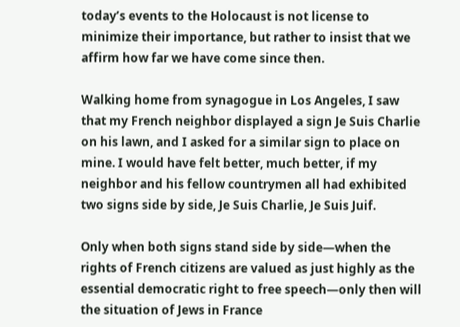today’s events to the Holocaust is not license to minimize their importance, but rather to insist that we affirm how far we have come since then.

Walking home from synagogue in Los Angeles, I saw that my French neighbor displayed a sign Je Suis Charlie on his lawn, and I asked for a similar sign to place on mine. I would have felt better, much better, if my neighbor and his fellow countrymen all had exhibited two signs side by side, Je Suis Charlie, Je Suis Juif.

Only when both signs stand side by side—when the rights of French citizens are valued as just highly as the essential democratic right to free speech—only then will the situation of Jews in France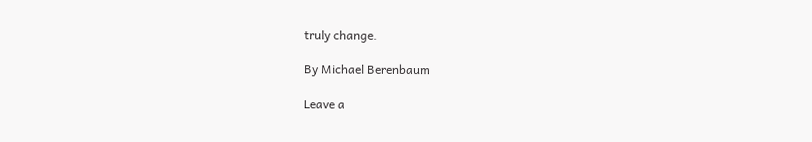truly change.

By Michael Berenbaum

Leave a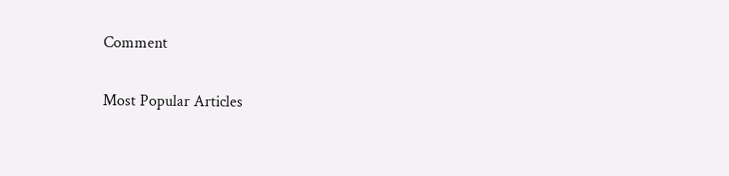Comment

Most Popular Articles